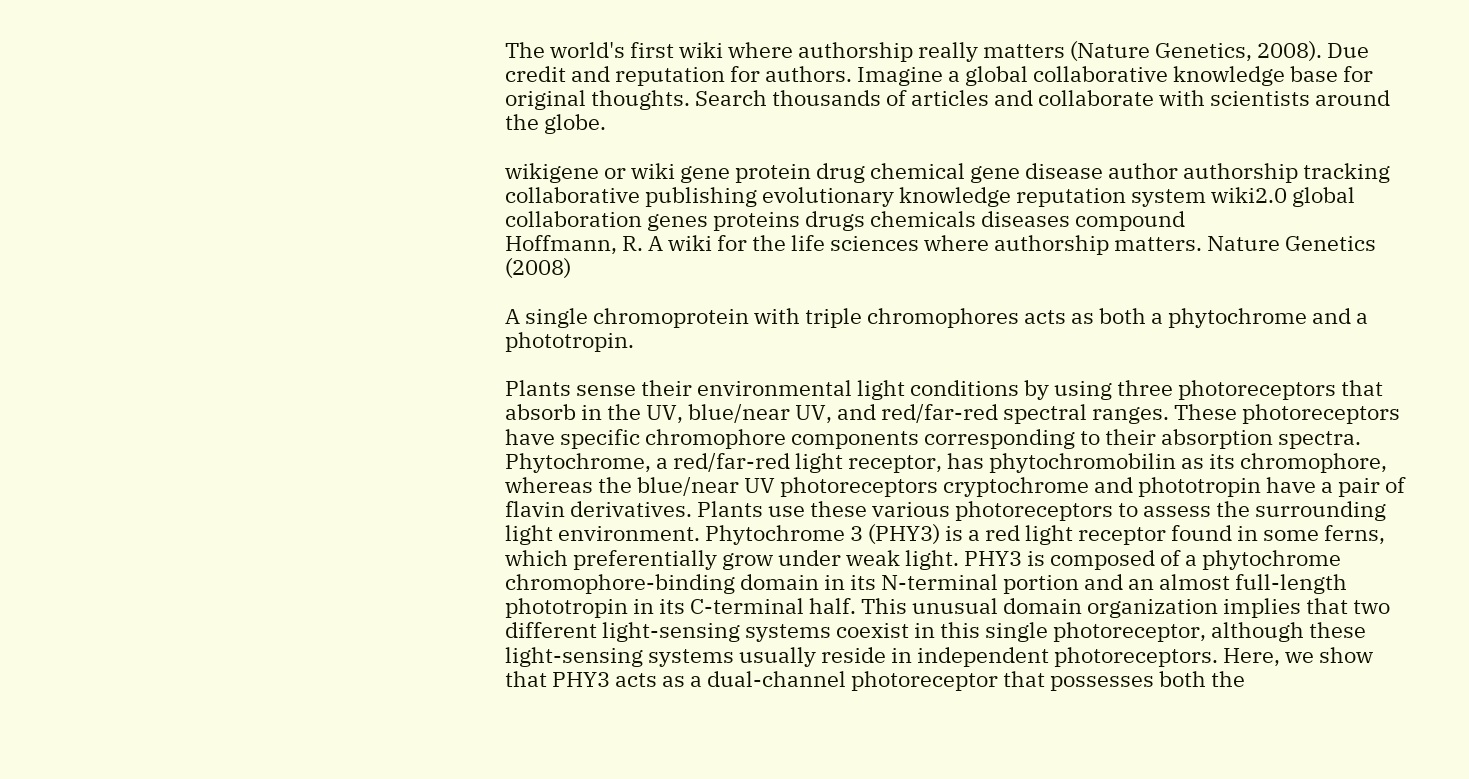The world's first wiki where authorship really matters (Nature Genetics, 2008). Due credit and reputation for authors. Imagine a global collaborative knowledge base for original thoughts. Search thousands of articles and collaborate with scientists around the globe.

wikigene or wiki gene protein drug chemical gene disease author authorship tracking collaborative publishing evolutionary knowledge reputation system wiki2.0 global collaboration genes proteins drugs chemicals diseases compound
Hoffmann, R. A wiki for the life sciences where authorship matters. Nature Genetics (2008)

A single chromoprotein with triple chromophores acts as both a phytochrome and a phototropin.

Plants sense their environmental light conditions by using three photoreceptors that absorb in the UV, blue/near UV, and red/far-red spectral ranges. These photoreceptors have specific chromophore components corresponding to their absorption spectra. Phytochrome, a red/far-red light receptor, has phytochromobilin as its chromophore, whereas the blue/near UV photoreceptors cryptochrome and phototropin have a pair of flavin derivatives. Plants use these various photoreceptors to assess the surrounding light environment. Phytochrome 3 (PHY3) is a red light receptor found in some ferns, which preferentially grow under weak light. PHY3 is composed of a phytochrome chromophore-binding domain in its N-terminal portion and an almost full-length phototropin in its C-terminal half. This unusual domain organization implies that two different light-sensing systems coexist in this single photoreceptor, although these light-sensing systems usually reside in independent photoreceptors. Here, we show that PHY3 acts as a dual-channel photoreceptor that possesses both the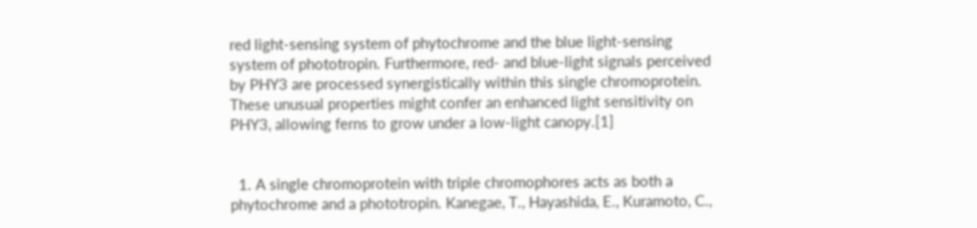red light-sensing system of phytochrome and the blue light-sensing system of phototropin. Furthermore, red- and blue-light signals perceived by PHY3 are processed synergistically within this single chromoprotein. These unusual properties might confer an enhanced light sensitivity on PHY3, allowing ferns to grow under a low-light canopy.[1]


  1. A single chromoprotein with triple chromophores acts as both a phytochrome and a phototropin. Kanegae, T., Hayashida, E., Kuramoto, C.,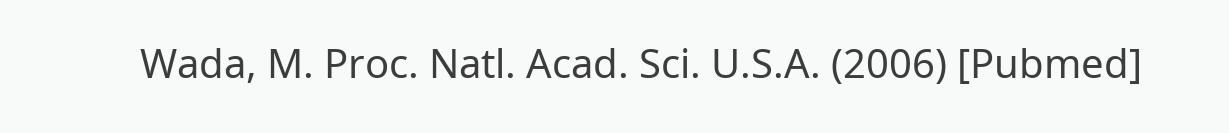Wada, M. Proc. Natl. Acad. Sci. U.S.A. (2006) [Pubmed]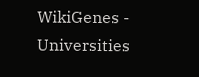WikiGenes - Universities